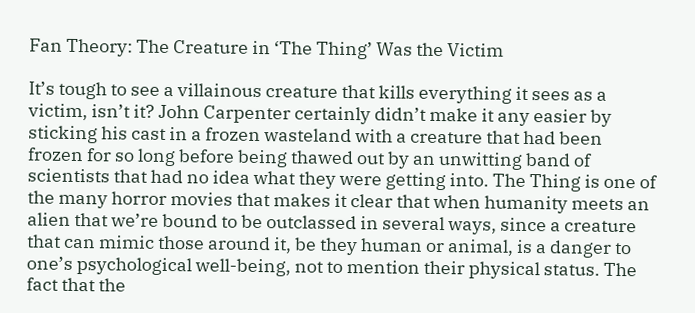Fan Theory: The Creature in ‘The Thing’ Was the Victim

It’s tough to see a villainous creature that kills everything it sees as a victim, isn’t it? John Carpenter certainly didn’t make it any easier by sticking his cast in a frozen wasteland with a creature that had been frozen for so long before being thawed out by an unwitting band of scientists that had no idea what they were getting into. The Thing is one of the many horror movies that makes it clear that when humanity meets an alien that we’re bound to be outclassed in several ways, since a creature that can mimic those around it, be they human or animal, is a danger to one’s psychological well-being, not to mention their physical status. The fact that the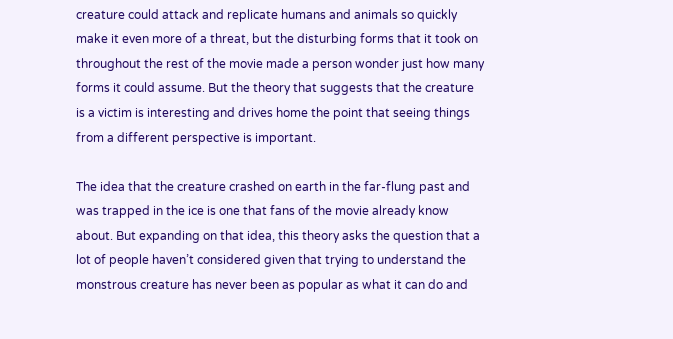creature could attack and replicate humans and animals so quickly make it even more of a threat, but the disturbing forms that it took on throughout the rest of the movie made a person wonder just how many forms it could assume. But the theory that suggests that the creature is a victim is interesting and drives home the point that seeing things from a different perspective is important.

The idea that the creature crashed on earth in the far-flung past and was trapped in the ice is one that fans of the movie already know about. But expanding on that idea, this theory asks the question that a lot of people haven’t considered given that trying to understand the monstrous creature has never been as popular as what it can do and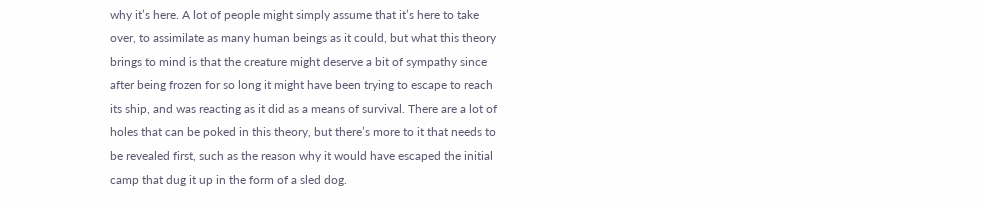why it’s here. A lot of people might simply assume that it’s here to take over, to assimilate as many human beings as it could, but what this theory brings to mind is that the creature might deserve a bit of sympathy since after being frozen for so long it might have been trying to escape to reach its ship, and was reacting as it did as a means of survival. There are a lot of holes that can be poked in this theory, but there’s more to it that needs to be revealed first, such as the reason why it would have escaped the initial camp that dug it up in the form of a sled dog.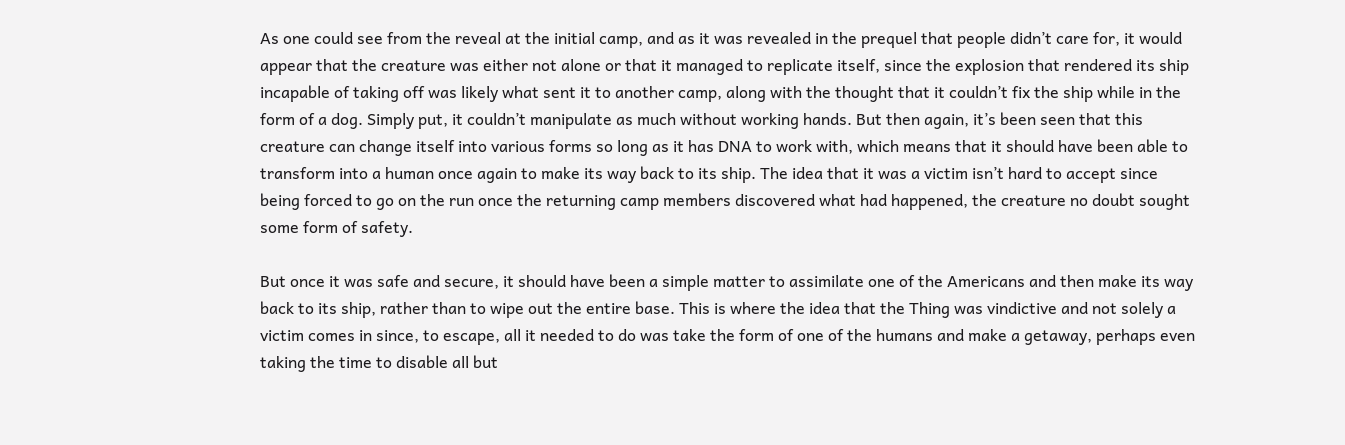As one could see from the reveal at the initial camp, and as it was revealed in the prequel that people didn’t care for, it would appear that the creature was either not alone or that it managed to replicate itself, since the explosion that rendered its ship incapable of taking off was likely what sent it to another camp, along with the thought that it couldn’t fix the ship while in the form of a dog. Simply put, it couldn’t manipulate as much without working hands. But then again, it’s been seen that this creature can change itself into various forms so long as it has DNA to work with, which means that it should have been able to transform into a human once again to make its way back to its ship. The idea that it was a victim isn’t hard to accept since being forced to go on the run once the returning camp members discovered what had happened, the creature no doubt sought some form of safety.

But once it was safe and secure, it should have been a simple matter to assimilate one of the Americans and then make its way back to its ship, rather than to wipe out the entire base. This is where the idea that the Thing was vindictive and not solely a victim comes in since, to escape, all it needed to do was take the form of one of the humans and make a getaway, perhaps even taking the time to disable all but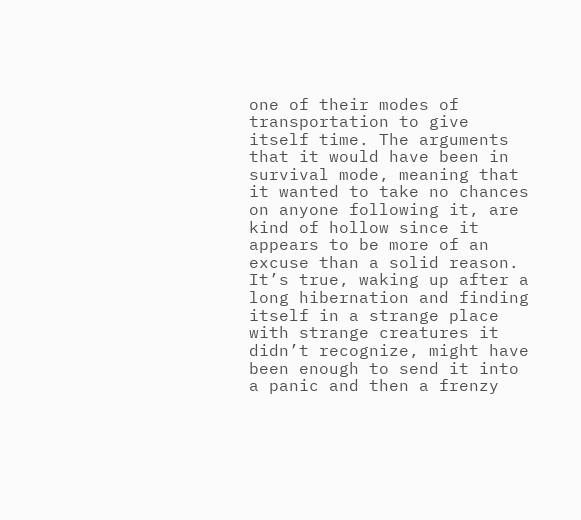one of their modes of transportation to give itself time. The arguments that it would have been in survival mode, meaning that it wanted to take no chances on anyone following it, are kind of hollow since it appears to be more of an excuse than a solid reason. It’s true, waking up after a long hibernation and finding itself in a strange place with strange creatures it didn’t recognize, might have been enough to send it into a panic and then a frenzy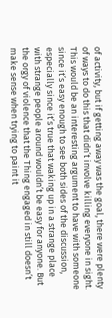of activity, but if getting away was the goal, there were plenty of ways to do this that didn’t involve killing everyone in sight.  This would be an interesting argument to have with someone since it’s easy enough to see both sides of the discussion, especially since it’s true that waking up in a strange place with strange people around wouldn’t be easy for anyone. But the orgy of violence that the Thing engaged in still doesn’t make sense when trying to paint it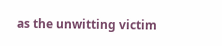as the unwitting victim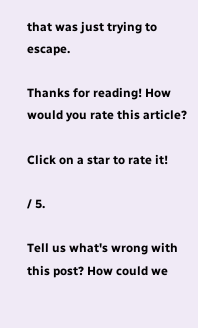that was just trying to escape.

Thanks for reading! How would you rate this article?

Click on a star to rate it!

/ 5.

Tell us what's wrong with this post? How could we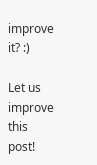improve it? :)

Let us improve this post!